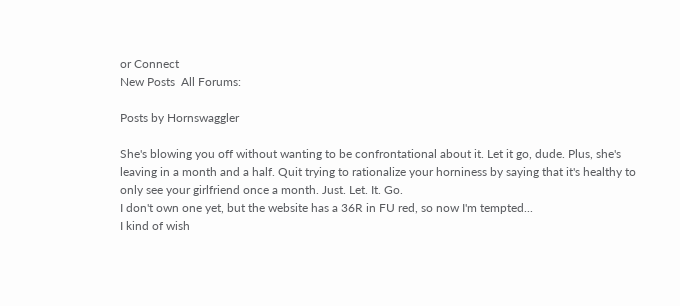or Connect
New Posts  All Forums:

Posts by Hornswaggler

She's blowing you off without wanting to be confrontational about it. Let it go, dude. Plus, she's leaving in a month and a half. Quit trying to rationalize your horniness by saying that it's healthy to only see your girlfriend once a month. Just. Let. It. Go.
I don't own one yet, but the website has a 36R in FU red, so now I'm tempted...
I kind of wish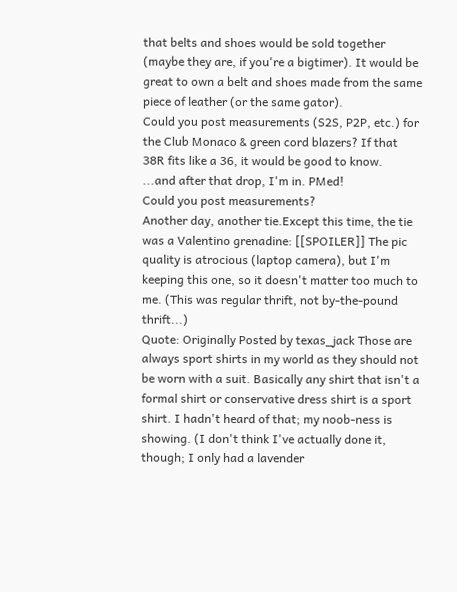that belts and shoes would be sold together (maybe they are, if you're a bigtimer). It would be great to own a belt and shoes made from the same piece of leather (or the same gator).
Could you post measurements (S2S, P2P, etc.) for the Club Monaco & green cord blazers? If that 38R fits like a 36, it would be good to know.
...and after that drop, I'm in. PMed!
Could you post measurements?
Another day, another tie.Except this time, the tie was a Valentino grenadine: [[SPOILER]] The pic quality is atrocious (laptop camera), but I'm keeping this one, so it doesn't matter too much to me. (This was regular thrift, not by-the-pound thrift...)
Quote: Originally Posted by texas_jack Those are always sport shirts in my world as they should not be worn with a suit. Basically any shirt that isn't a formal shirt or conservative dress shirt is a sport shirt. I hadn't heard of that; my noob-ness is showing. (I don't think I've actually done it, though; I only had a lavender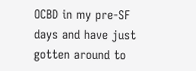OCBD in my pre-SF days and have just gotten around to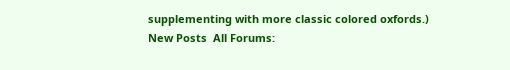supplementing with more classic colored oxfords.)
New Posts  All Forums: